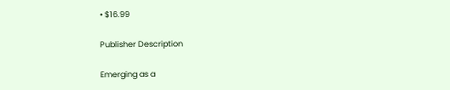• $16.99

Publisher Description

Emerging as a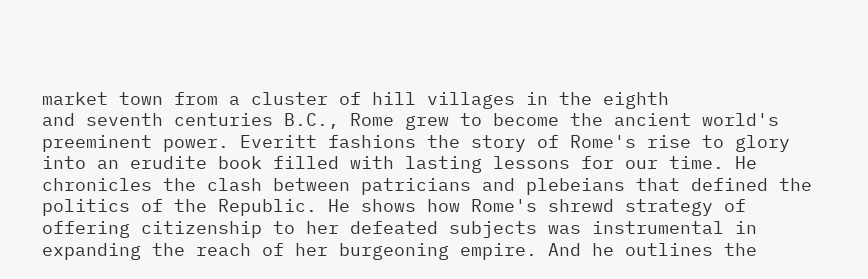market town from a cluster of hill villages in the eighth
and seventh centuries B.C., Rome grew to become the ancient world's
preeminent power. Everitt fashions the story of Rome's rise to glory
into an erudite book filled with lasting lessons for our time. He
chronicles the clash between patricians and plebeians that defined the
politics of the Republic. He shows how Rome's shrewd strategy of
offering citizenship to her defeated subjects was instrumental in
expanding the reach of her burgeoning empire. And he outlines the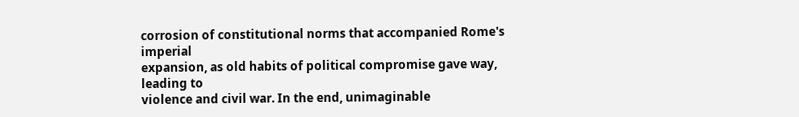corrosion of constitutional norms that accompanied Rome's imperial
expansion, as old habits of political compromise gave way, leading to
violence and civil war. In the end, unimaginable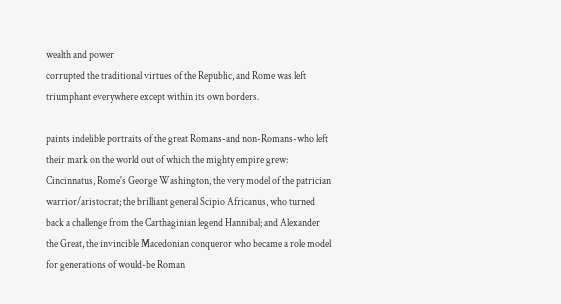wealth and power
corrupted the traditional virtues of the Republic, and Rome was left
triumphant everywhere except within its own borders.

paints indelible portraits of the great Romans-and non-Romans-who left
their mark on the world out of which the mighty empire grew:
Cincinnatus, Rome's George Washington, the very model of the patrician
warrior/aristocrat; the brilliant general Scipio Africanus, who turned
back a challenge from the Carthaginian legend Hannibal; and Alexander
the Great, the invincible Macedonian conqueror who became a role model
for generations of would-be Roman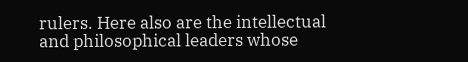rulers. Here also are the intellectual
and philosophical leaders whose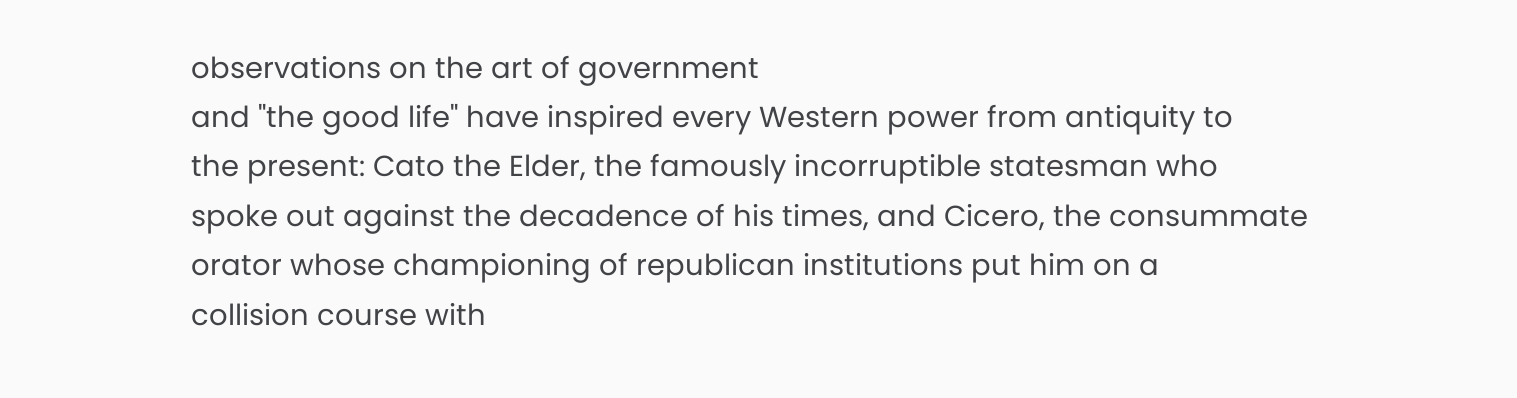observations on the art of government
and "the good life" have inspired every Western power from antiquity to
the present: Cato the Elder, the famously incorruptible statesman who
spoke out against the decadence of his times, and Cicero, the consummate
orator whose championing of republican institutions put him on a
collision course with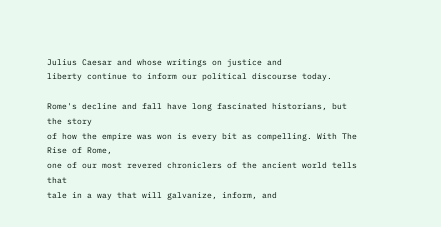Julius Caesar and whose writings on justice and
liberty continue to inform our political discourse today.

Rome's decline and fall have long fascinated historians, but the story
of how the empire was won is every bit as compelling. With The Rise of Rome,
one of our most revered chroniclers of the ancient world tells that
tale in a way that will galvanize, inform, and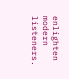enlighten modern listeners.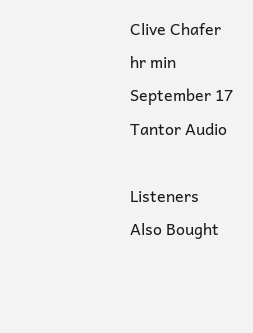Clive Chafer
hr min
September 17
Tantor Audio

Listeners Also Bought